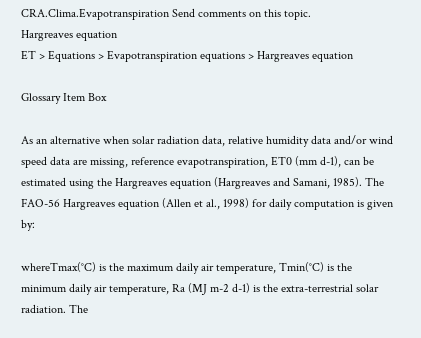CRA.Clima.Evapotranspiration Send comments on this topic.
Hargreaves equation
ET > Equations > Evapotranspiration equations > Hargreaves equation

Glossary Item Box

As an alternative when solar radiation data, relative humidity data and/or wind speed data are missing, reference evapotranspiration, ET0 (mm d-1), can be estimated using the Hargreaves equation (Hargreaves and Samani, 1985). The FAO-56 Hargreaves equation (Allen et al., 1998) for daily computation is given by:

whereTmax(°C) is the maximum daily air temperature, Tmin(°C) is the minimum daily air temperature, Ra (MJ m-2 d-1) is the extra-terrestrial solar radiation. The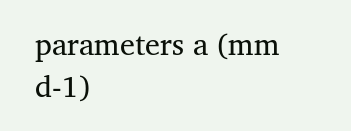parameters a (mm d-1)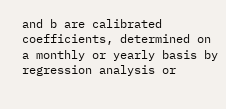and b are calibrated coefficients, determined on a monthly or yearly basis by regression analysis or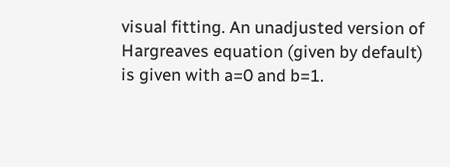visual fitting. An unadjusted version of Hargreaves equation (given by default) is given with a=0 and b=1.